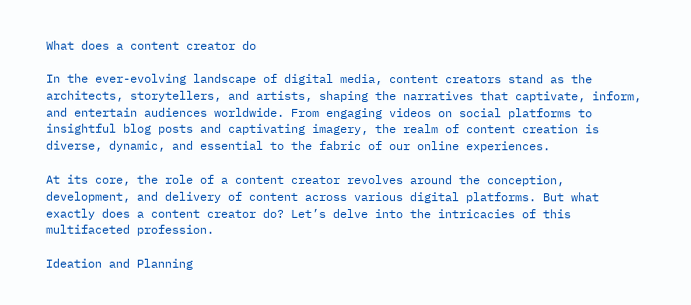What does a content creator do

In the ever-evolving landscape of digital media, content creators stand as the architects, storytellers, and artists, shaping the narratives that captivate, inform, and entertain audiences worldwide. From engaging videos on social platforms to insightful blog posts and captivating imagery, the realm of content creation is diverse, dynamic, and essential to the fabric of our online experiences.

At its core, the role of a content creator revolves around the conception, development, and delivery of content across various digital platforms. But what exactly does a content creator do? Let’s delve into the intricacies of this multifaceted profession.

Ideation and Planning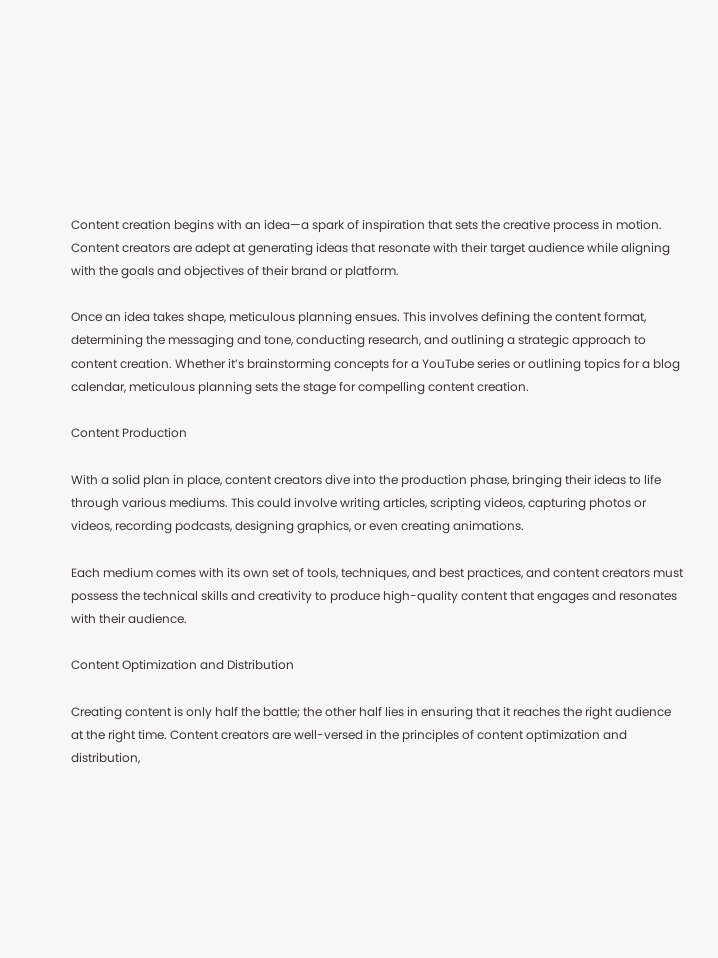Content creation begins with an idea—a spark of inspiration that sets the creative process in motion. Content creators are adept at generating ideas that resonate with their target audience while aligning with the goals and objectives of their brand or platform.

Once an idea takes shape, meticulous planning ensues. This involves defining the content format, determining the messaging and tone, conducting research, and outlining a strategic approach to content creation. Whether it’s brainstorming concepts for a YouTube series or outlining topics for a blog calendar, meticulous planning sets the stage for compelling content creation.

Content Production

With a solid plan in place, content creators dive into the production phase, bringing their ideas to life through various mediums. This could involve writing articles, scripting videos, capturing photos or videos, recording podcasts, designing graphics, or even creating animations.

Each medium comes with its own set of tools, techniques, and best practices, and content creators must possess the technical skills and creativity to produce high-quality content that engages and resonates with their audience.

Content Optimization and Distribution

Creating content is only half the battle; the other half lies in ensuring that it reaches the right audience at the right time. Content creators are well-versed in the principles of content optimization and distribution,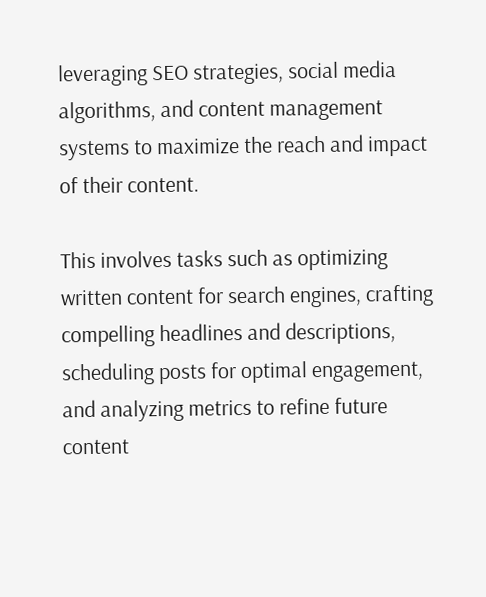leveraging SEO strategies, social media algorithms, and content management systems to maximize the reach and impact of their content.

This involves tasks such as optimizing written content for search engines, crafting compelling headlines and descriptions, scheduling posts for optimal engagement, and analyzing metrics to refine future content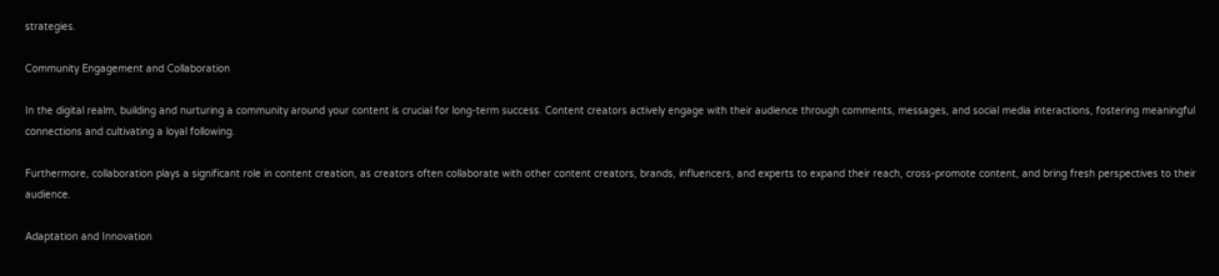strategies.

Community Engagement and Collaboration

In the digital realm, building and nurturing a community around your content is crucial for long-term success. Content creators actively engage with their audience through comments, messages, and social media interactions, fostering meaningful connections and cultivating a loyal following.

Furthermore, collaboration plays a significant role in content creation, as creators often collaborate with other content creators, brands, influencers, and experts to expand their reach, cross-promote content, and bring fresh perspectives to their audience.

Adaptation and Innovation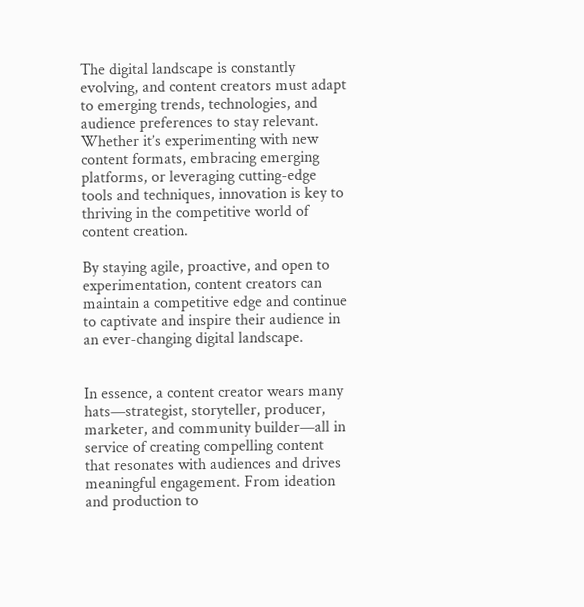The digital landscape is constantly evolving, and content creators must adapt to emerging trends, technologies, and audience preferences to stay relevant. Whether it’s experimenting with new content formats, embracing emerging platforms, or leveraging cutting-edge tools and techniques, innovation is key to thriving in the competitive world of content creation.

By staying agile, proactive, and open to experimentation, content creators can maintain a competitive edge and continue to captivate and inspire their audience in an ever-changing digital landscape.


In essence, a content creator wears many hats—strategist, storyteller, producer, marketer, and community builder—all in service of creating compelling content that resonates with audiences and drives meaningful engagement. From ideation and production to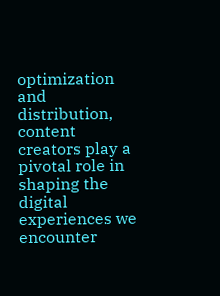optimization and distribution, content creators play a pivotal role in shaping the digital experiences we encounter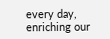every day, enriching our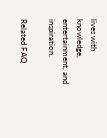lives with knowledge, entertainment, and inspiration.

Related FAQ